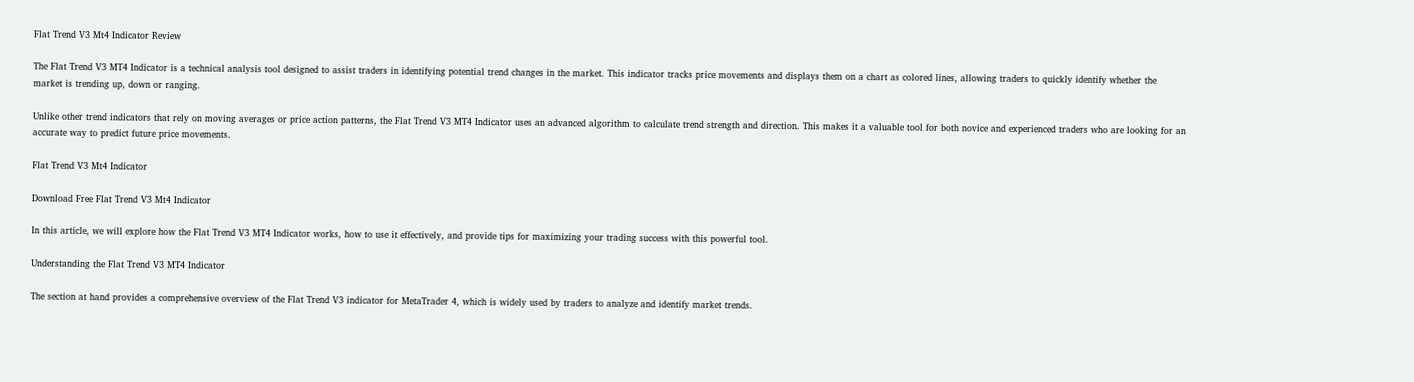Flat Trend V3 Mt4 Indicator Review

The Flat Trend V3 MT4 Indicator is a technical analysis tool designed to assist traders in identifying potential trend changes in the market. This indicator tracks price movements and displays them on a chart as colored lines, allowing traders to quickly identify whether the market is trending up, down or ranging.

Unlike other trend indicators that rely on moving averages or price action patterns, the Flat Trend V3 MT4 Indicator uses an advanced algorithm to calculate trend strength and direction. This makes it a valuable tool for both novice and experienced traders who are looking for an accurate way to predict future price movements.

Flat Trend V3 Mt4 Indicator

Download Free Flat Trend V3 Mt4 Indicator

In this article, we will explore how the Flat Trend V3 MT4 Indicator works, how to use it effectively, and provide tips for maximizing your trading success with this powerful tool.

Understanding the Flat Trend V3 MT4 Indicator

The section at hand provides a comprehensive overview of the Flat Trend V3 indicator for MetaTrader 4, which is widely used by traders to analyze and identify market trends.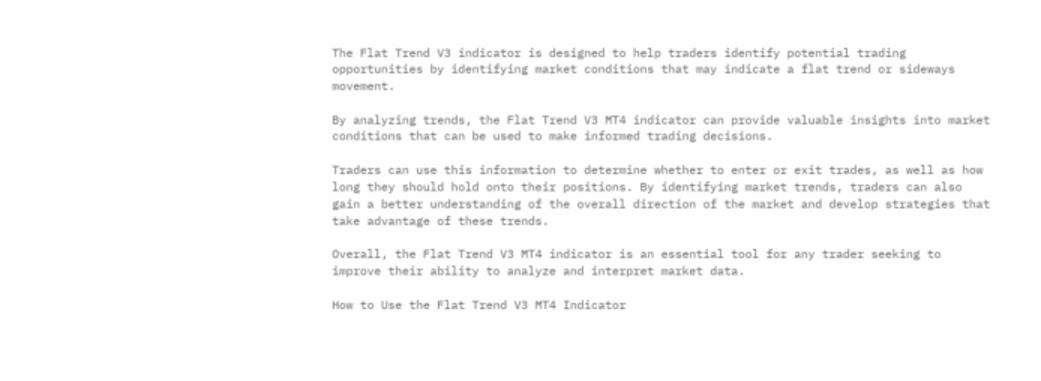The Flat Trend V3 indicator is designed to help traders identify potential trading opportunities by identifying market conditions that may indicate a flat trend or sideways movement.

By analyzing trends, the Flat Trend V3 MT4 indicator can provide valuable insights into market conditions that can be used to make informed trading decisions.

Traders can use this information to determine whether to enter or exit trades, as well as how long they should hold onto their positions. By identifying market trends, traders can also gain a better understanding of the overall direction of the market and develop strategies that take advantage of these trends.

Overall, the Flat Trend V3 MT4 indicator is an essential tool for any trader seeking to improve their ability to analyze and interpret market data.

How to Use the Flat Trend V3 MT4 Indicator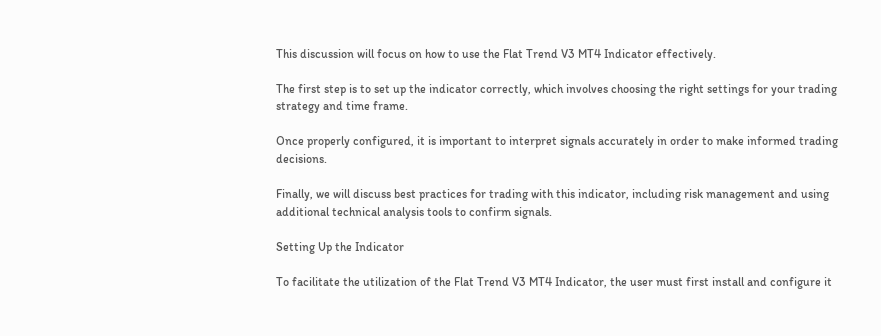This discussion will focus on how to use the Flat Trend V3 MT4 Indicator effectively.

The first step is to set up the indicator correctly, which involves choosing the right settings for your trading strategy and time frame.

Once properly configured, it is important to interpret signals accurately in order to make informed trading decisions.

Finally, we will discuss best practices for trading with this indicator, including risk management and using additional technical analysis tools to confirm signals.

Setting Up the Indicator

To facilitate the utilization of the Flat Trend V3 MT4 Indicator, the user must first install and configure it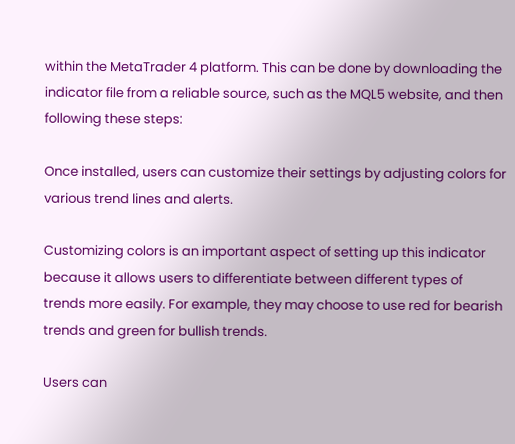within the MetaTrader 4 platform. This can be done by downloading the indicator file from a reliable source, such as the MQL5 website, and then following these steps:

Once installed, users can customize their settings by adjusting colors for various trend lines and alerts.

Customizing colors is an important aspect of setting up this indicator because it allows users to differentiate between different types of trends more easily. For example, they may choose to use red for bearish trends and green for bullish trends.

Users can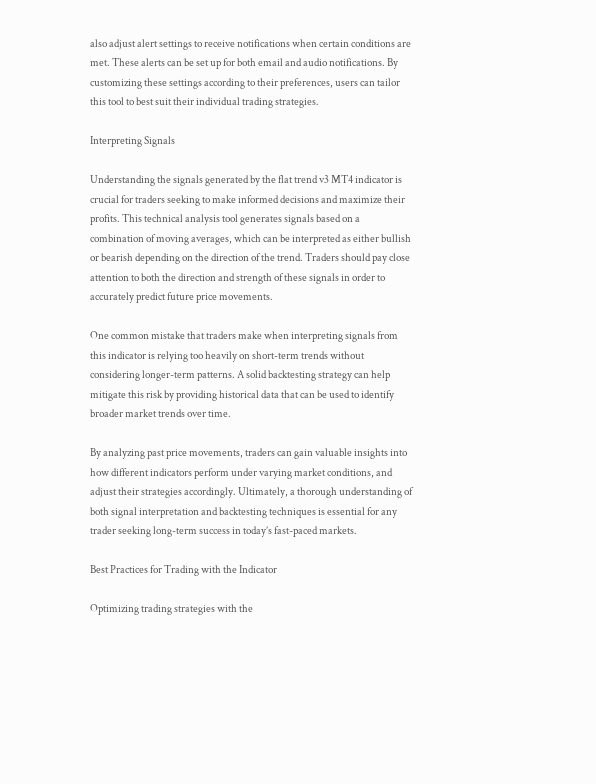also adjust alert settings to receive notifications when certain conditions are met. These alerts can be set up for both email and audio notifications. By customizing these settings according to their preferences, users can tailor this tool to best suit their individual trading strategies.

Interpreting Signals

Understanding the signals generated by the flat trend v3 MT4 indicator is crucial for traders seeking to make informed decisions and maximize their profits. This technical analysis tool generates signals based on a combination of moving averages, which can be interpreted as either bullish or bearish depending on the direction of the trend. Traders should pay close attention to both the direction and strength of these signals in order to accurately predict future price movements.

One common mistake that traders make when interpreting signals from this indicator is relying too heavily on short-term trends without considering longer-term patterns. A solid backtesting strategy can help mitigate this risk by providing historical data that can be used to identify broader market trends over time.

By analyzing past price movements, traders can gain valuable insights into how different indicators perform under varying market conditions, and adjust their strategies accordingly. Ultimately, a thorough understanding of both signal interpretation and backtesting techniques is essential for any trader seeking long-term success in today’s fast-paced markets.

Best Practices for Trading with the Indicator

Optimizing trading strategies with the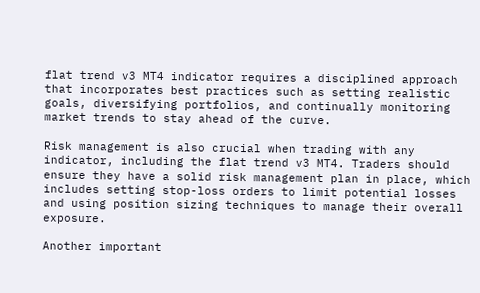flat trend v3 MT4 indicator requires a disciplined approach that incorporates best practices such as setting realistic goals, diversifying portfolios, and continually monitoring market trends to stay ahead of the curve.

Risk management is also crucial when trading with any indicator, including the flat trend v3 MT4. Traders should ensure they have a solid risk management plan in place, which includes setting stop-loss orders to limit potential losses and using position sizing techniques to manage their overall exposure.

Another important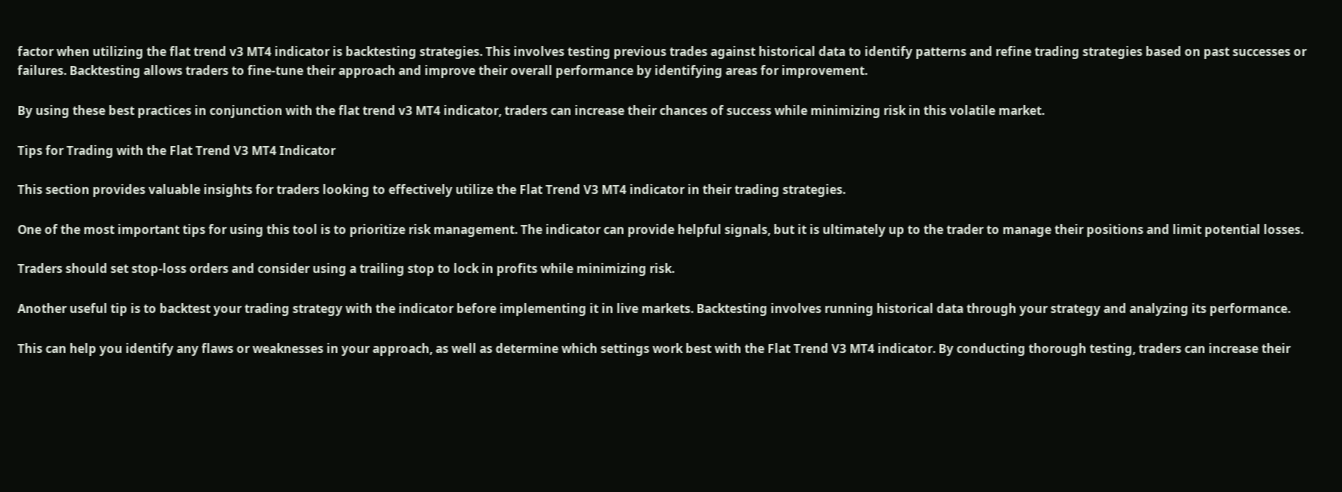factor when utilizing the flat trend v3 MT4 indicator is backtesting strategies. This involves testing previous trades against historical data to identify patterns and refine trading strategies based on past successes or failures. Backtesting allows traders to fine-tune their approach and improve their overall performance by identifying areas for improvement.

By using these best practices in conjunction with the flat trend v3 MT4 indicator, traders can increase their chances of success while minimizing risk in this volatile market.

Tips for Trading with the Flat Trend V3 MT4 Indicator

This section provides valuable insights for traders looking to effectively utilize the Flat Trend V3 MT4 indicator in their trading strategies.

One of the most important tips for using this tool is to prioritize risk management. The indicator can provide helpful signals, but it is ultimately up to the trader to manage their positions and limit potential losses.

Traders should set stop-loss orders and consider using a trailing stop to lock in profits while minimizing risk.

Another useful tip is to backtest your trading strategy with the indicator before implementing it in live markets. Backtesting involves running historical data through your strategy and analyzing its performance.

This can help you identify any flaws or weaknesses in your approach, as well as determine which settings work best with the Flat Trend V3 MT4 indicator. By conducting thorough testing, traders can increase their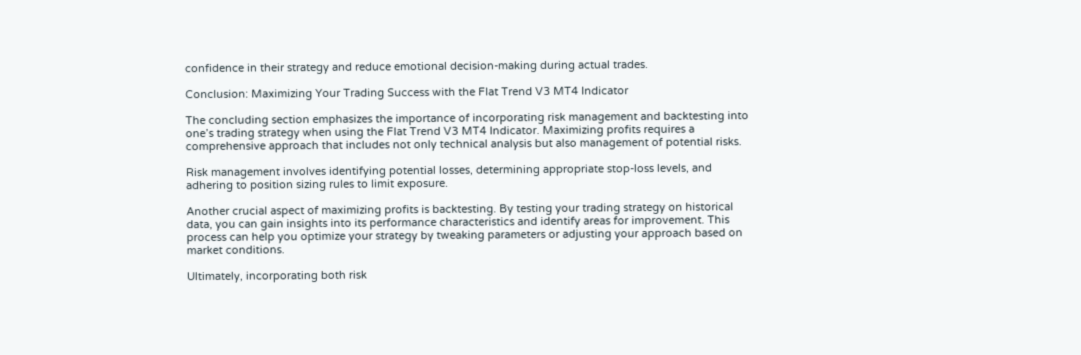confidence in their strategy and reduce emotional decision-making during actual trades.

Conclusion: Maximizing Your Trading Success with the Flat Trend V3 MT4 Indicator

The concluding section emphasizes the importance of incorporating risk management and backtesting into one’s trading strategy when using the Flat Trend V3 MT4 Indicator. Maximizing profits requires a comprehensive approach that includes not only technical analysis but also management of potential risks.

Risk management involves identifying potential losses, determining appropriate stop-loss levels, and adhering to position sizing rules to limit exposure.

Another crucial aspect of maximizing profits is backtesting. By testing your trading strategy on historical data, you can gain insights into its performance characteristics and identify areas for improvement. This process can help you optimize your strategy by tweaking parameters or adjusting your approach based on market conditions.

Ultimately, incorporating both risk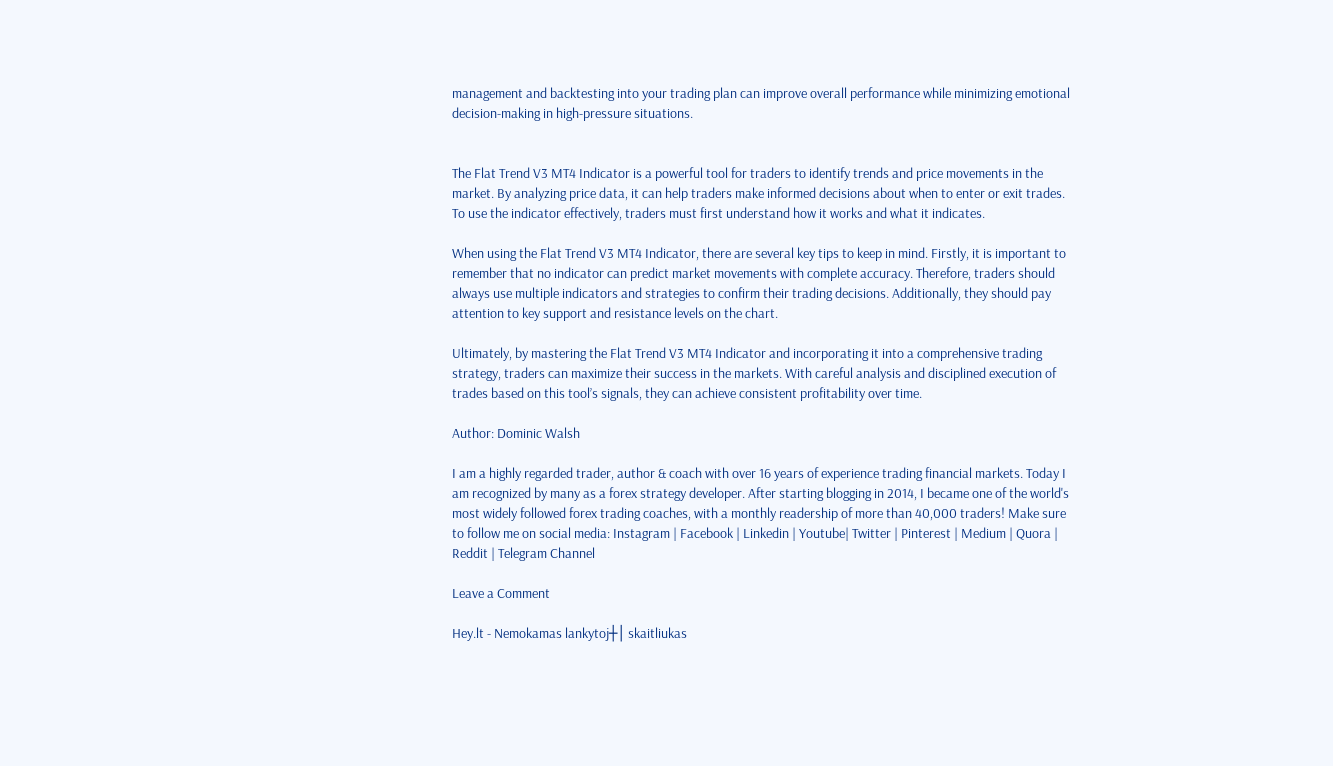management and backtesting into your trading plan can improve overall performance while minimizing emotional decision-making in high-pressure situations.


The Flat Trend V3 MT4 Indicator is a powerful tool for traders to identify trends and price movements in the market. By analyzing price data, it can help traders make informed decisions about when to enter or exit trades. To use the indicator effectively, traders must first understand how it works and what it indicates.

When using the Flat Trend V3 MT4 Indicator, there are several key tips to keep in mind. Firstly, it is important to remember that no indicator can predict market movements with complete accuracy. Therefore, traders should always use multiple indicators and strategies to confirm their trading decisions. Additionally, they should pay attention to key support and resistance levels on the chart.

Ultimately, by mastering the Flat Trend V3 MT4 Indicator and incorporating it into a comprehensive trading strategy, traders can maximize their success in the markets. With careful analysis and disciplined execution of trades based on this tool’s signals, they can achieve consistent profitability over time.

Author: Dominic Walsh

I am a highly regarded trader, author & coach with over 16 years of experience trading financial markets. Today I am recognized by many as a forex strategy developer. After starting blogging in 2014, I became one of the world's most widely followed forex trading coaches, with a monthly readership of more than 40,000 traders! Make sure to follow me on social media: Instagram | Facebook | Linkedin | Youtube| Twitter | Pinterest | Medium | Quora | Reddit | Telegram Channel

Leave a Comment

Hey.lt - Nemokamas lankytoj┼│ skaitliukas